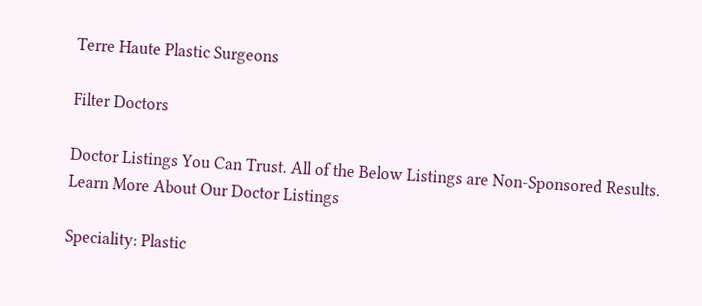Terre Haute Plastic Surgeons

Filter Doctors

Doctor Listings You Can Trust. All of the Below Listings are Non-Sponsored Results. Learn More About Our Doctor Listings

Speciality: Plastic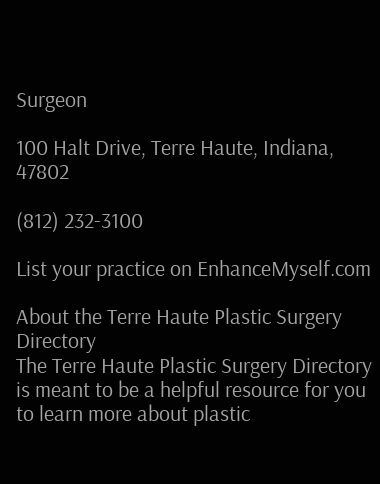Surgeon

100 Halt Drive, Terre Haute, Indiana, 47802

(812) 232-3100

List your practice on EnhanceMyself.com

About the Terre Haute Plastic Surgery Directory
The Terre Haute Plastic Surgery Directory is meant to be a helpful resource for you to learn more about plastic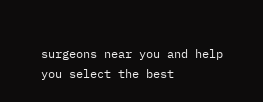surgeons near you and help you select the best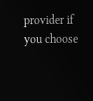provider if you choose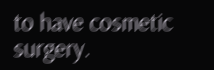to have cosmetic surgery.